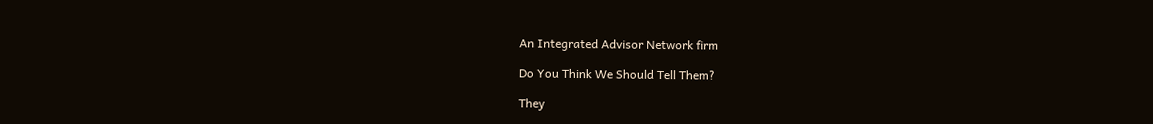An Integrated Advisor Network firm

Do You Think We Should Tell Them?

They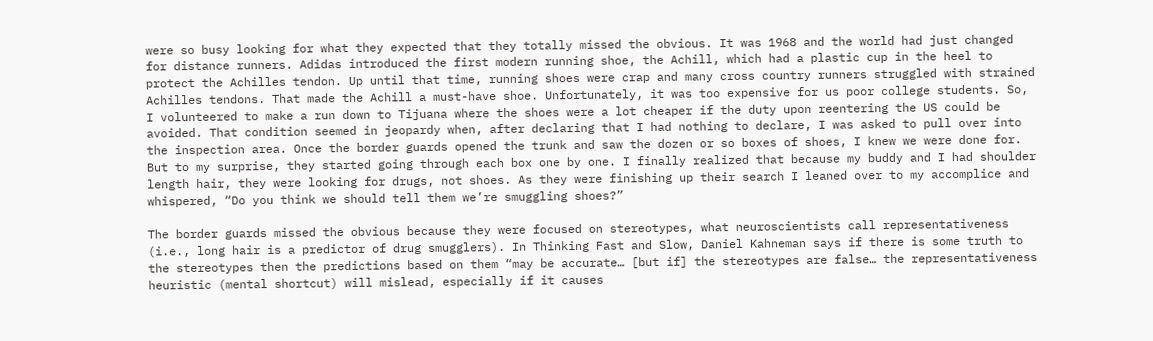were so busy looking for what they expected that they totally missed the obvious. It was 1968 and the world had just changed for distance runners. Adidas introduced the first modern running shoe, the Achill, which had a plastic cup in the heel to protect the Achilles tendon. Up until that time, running shoes were crap and many cross country runners struggled with strained Achilles tendons. That made the Achill a must-have shoe. Unfortunately, it was too expensive for us poor college students. So, I volunteered to make a run down to Tijuana where the shoes were a lot cheaper if the duty upon reentering the US could be avoided. That condition seemed in jeopardy when, after declaring that I had nothing to declare, I was asked to pull over into the inspection area. Once the border guards opened the trunk and saw the dozen or so boxes of shoes, I knew we were done for. But to my surprise, they started going through each box one by one. I finally realized that because my buddy and I had shoulder length hair, they were looking for drugs, not shoes. As they were finishing up their search I leaned over to my accomplice and whispered, “Do you think we should tell them we’re smuggling shoes?”

The border guards missed the obvious because they were focused on stereotypes, what neuroscientists call representativeness (i.e., long hair is a predictor of drug smugglers). In Thinking Fast and Slow, Daniel Kahneman says if there is some truth to the stereotypes then the predictions based on them “may be accurate… [but if] the stereotypes are false… the representativeness heuristic (mental shortcut) will mislead, especially if it causes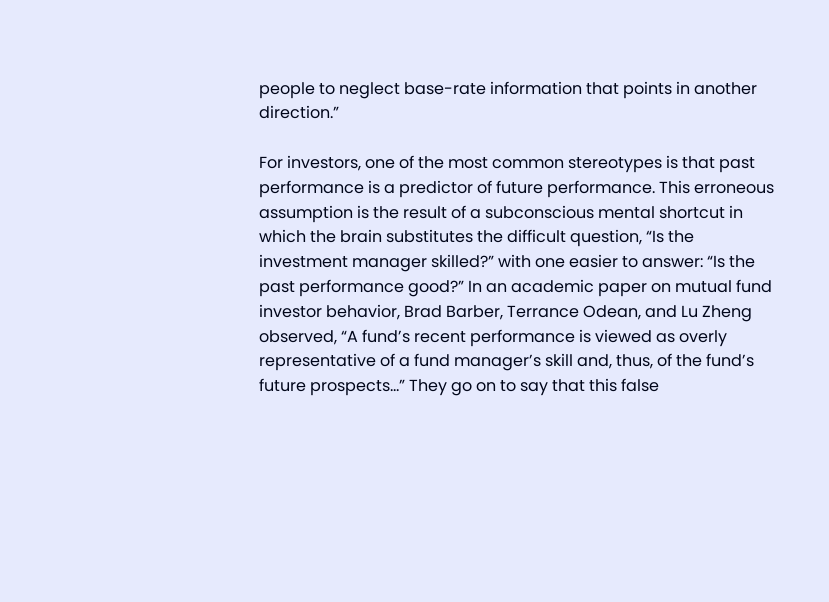people to neglect base-rate information that points in another direction.”

For investors, one of the most common stereotypes is that past performance is a predictor of future performance. This erroneous assumption is the result of a subconscious mental shortcut in which the brain substitutes the difficult question, “Is the investment manager skilled?” with one easier to answer: “Is the past performance good?” In an academic paper on mutual fund investor behavior, Brad Barber, Terrance Odean, and Lu Zheng observed, “A fund’s recent performance is viewed as overly representative of a fund manager’s skill and, thus, of the fund’s future prospects…” They go on to say that this false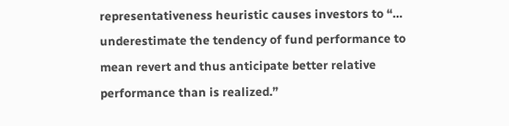representativeness heuristic causes investors to “… underestimate the tendency of fund performance to mean revert and thus anticipate better relative performance than is realized.”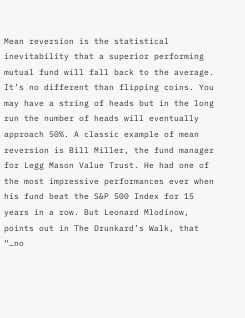Mean reversion is the statistical inevitability that a superior performing mutual fund will fall back to the average. It’s no different than flipping coins. You may have a string of heads but in the long run the number of heads will eventually approach 50%. A classic example of mean reversion is Bill Miller, the fund manager for Legg Mason Value Trust. He had one of the most impressive performances ever when his fund beat the S&P 500 Index for 15 years in a row. But Leonard Mlodinow, points out in The Drunkard’s Walk, that “…no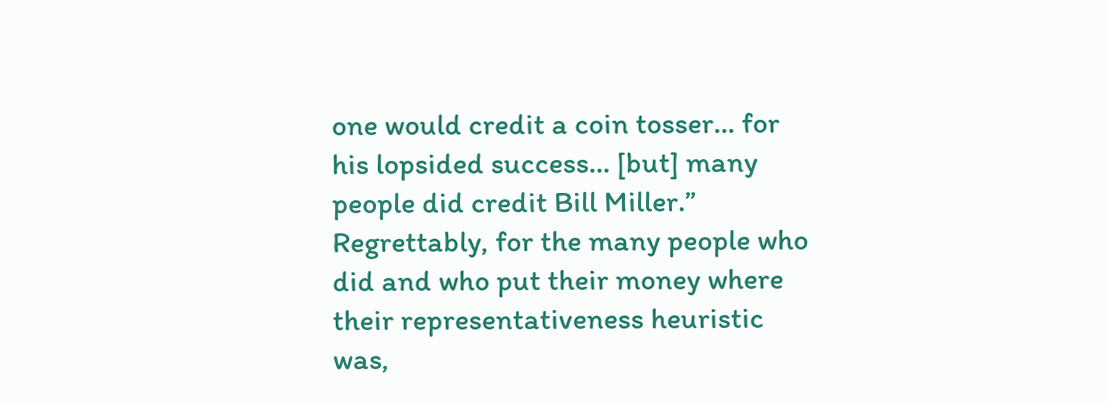one would credit a coin tosser… for his lopsided success… [but] many people did credit Bill Miller.” Regrettably, for the many people who did and who put their money where their representativeness heuristic was,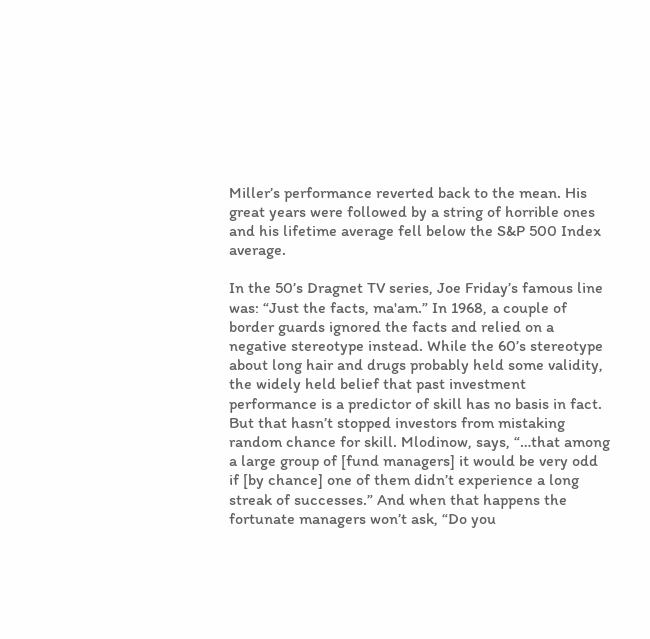Miller’s performance reverted back to the mean. His great years were followed by a string of horrible ones and his lifetime average fell below the S&P 500 Index average.

In the 50’s Dragnet TV series, Joe Friday’s famous line was: “Just the facts, ma'am.” In 1968, a couple of border guards ignored the facts and relied on a negative stereotype instead. While the 60’s stereotype about long hair and drugs probably held some validity, the widely held belief that past investment performance is a predictor of skill has no basis in fact. But that hasn’t stopped investors from mistaking random chance for skill. Mlodinow, says, “…that among a large group of [fund managers] it would be very odd if [by chance] one of them didn’t experience a long streak of successes.” And when that happens the fortunate managers won’t ask, “Do you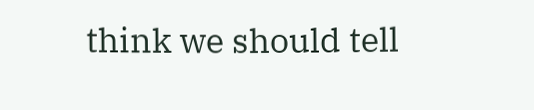think we should tell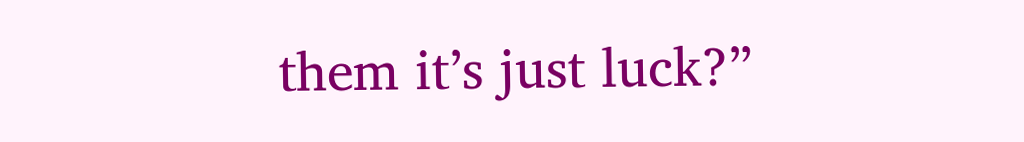them it’s just luck?”